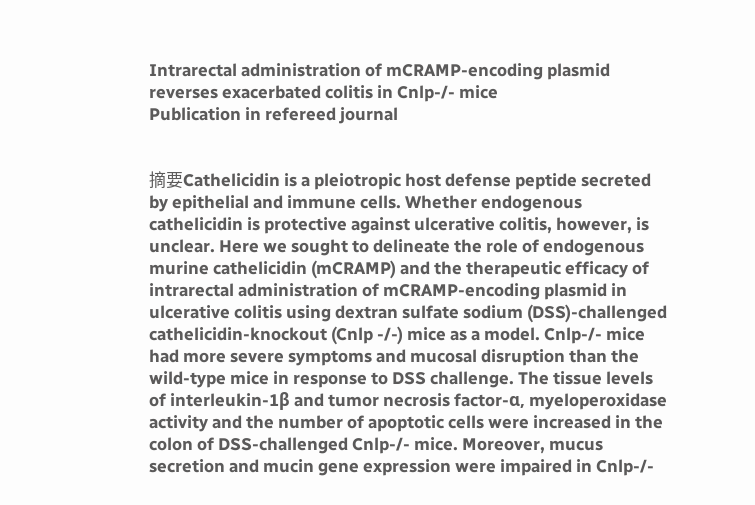Intrarectal administration of mCRAMP-encoding plasmid reverses exacerbated colitis in Cnlp-/- mice
Publication in refereed journal


摘要Cathelicidin is a pleiotropic host defense peptide secreted by epithelial and immune cells. Whether endogenous cathelicidin is protective against ulcerative colitis, however, is unclear. Here we sought to delineate the role of endogenous murine cathelicidin (mCRAMP) and the therapeutic efficacy of intrarectal administration of mCRAMP-encoding plasmid in ulcerative colitis using dextran sulfate sodium (DSS)-challenged cathelicidin-knockout (Cnlp -/-) mice as a model. Cnlp-/- mice had more severe symptoms and mucosal disruption than the wild-type mice in response to DSS challenge. The tissue levels of interleukin-1β and tumor necrosis factor-α, myeloperoxidase activity and the number of apoptotic cells were increased in the colon of DSS-challenged Cnlp-/- mice. Moreover, mucus secretion and mucin gene expression were impaired in Cnlp-/-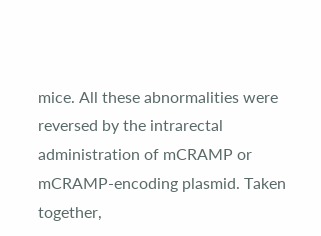mice. All these abnormalities were reversed by the intrarectal administration of mCRAMP or mCRAMP-encoding plasmid. Taken together,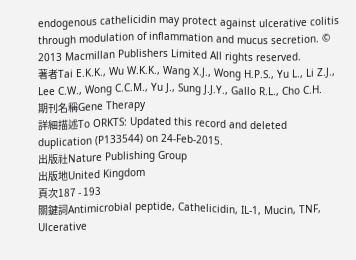endogenous cathelicidin may protect against ulcerative colitis through modulation of inflammation and mucus secretion. © 2013 Macmillan Publishers Limited All rights reserved.
著者Tai E.K.K., Wu W.K.K., Wang X.J., Wong H.P.S., Yu L., Li Z.J., Lee C.W., Wong C.C.M., Yu J., Sung J.J.Y., Gallo R.L., Cho C.H.
期刊名稱Gene Therapy
詳細描述To ORKTS: Updated this record and deleted duplication (P133544) on 24-Feb-2015.
出版社Nature Publishing Group
出版地United Kingdom
頁次187 - 193
關鍵詞Antimicrobial peptide, Cathelicidin, IL-1, Mucin, TNF, Ulcerative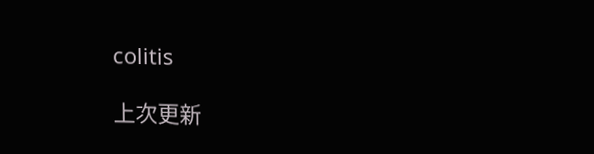colitis

上次更新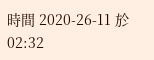時間 2020-26-11 於 02:32